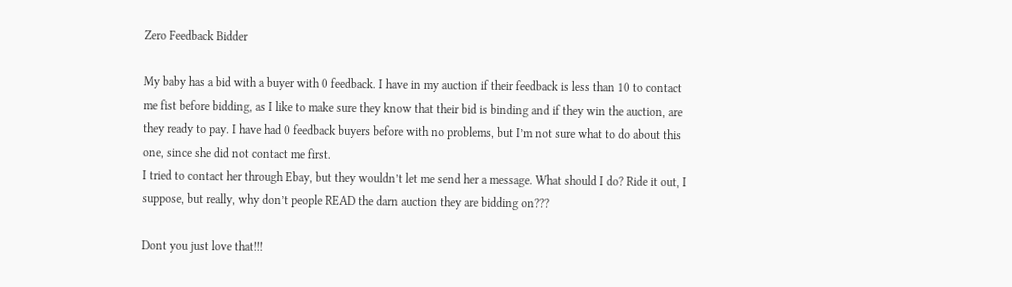Zero Feedback Bidder

My baby has a bid with a buyer with 0 feedback. I have in my auction if their feedback is less than 10 to contact me fist before bidding, as I like to make sure they know that their bid is binding and if they win the auction, are they ready to pay. I have had 0 feedback buyers before with no problems, but I’m not sure what to do about this one, since she did not contact me first.
I tried to contact her through Ebay, but they wouldn’t let me send her a message. What should I do? Ride it out, I suppose, but really, why don’t people READ the darn auction they are bidding on???

Dont you just love that!!!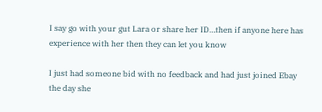I say go with your gut Lara or share her ID…then if anyone here has experience with her then they can let you know

I just had someone bid with no feedback and had just joined Ebay the day she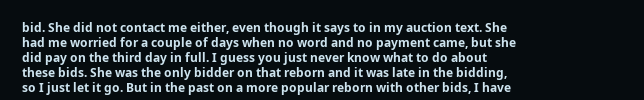bid. She did not contact me either, even though it says to in my auction text. She had me worried for a couple of days when no word and no payment came, but she did pay on the third day in full. I guess you just never know what to do about these bids. She was the only bidder on that reborn and it was late in the bidding, so I just let it go. But in the past on a more popular reborn with other bids, I have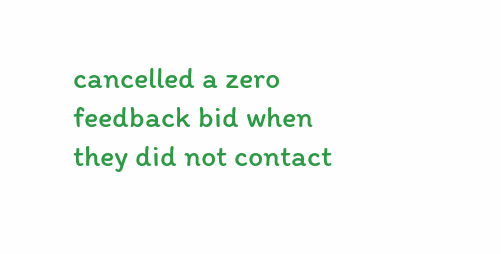cancelled a zero feedback bid when they did not contact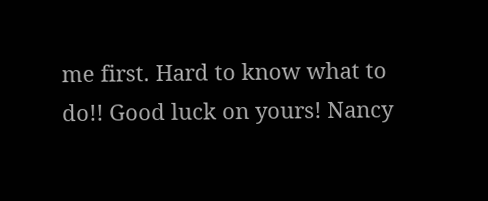me first. Hard to know what to do!! Good luck on yours! Nancy